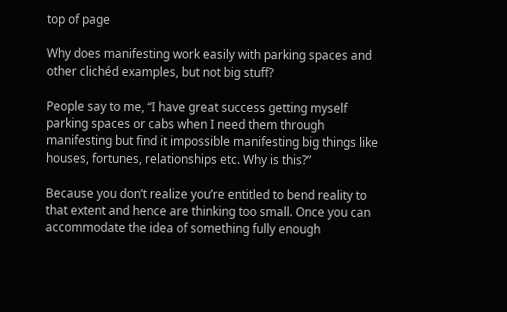top of page

Why does manifesting work easily with parking spaces and other clichéd examples, but not big stuff?

People say to me, “I have great success getting myself parking spaces or cabs when I need them through manifesting but find it impossible manifesting big things like houses, fortunes, relationships etc. Why is this?”

Because you don’t realize you’re entitled to bend reality to that extent and hence are thinking too small. Once you can accommodate the idea of something fully enough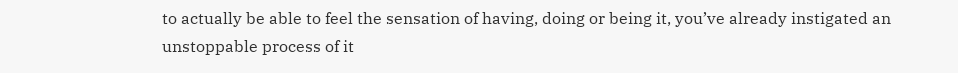to actually be able to feel the sensation of having, doing or being it, you’ve already instigated an unstoppable process of it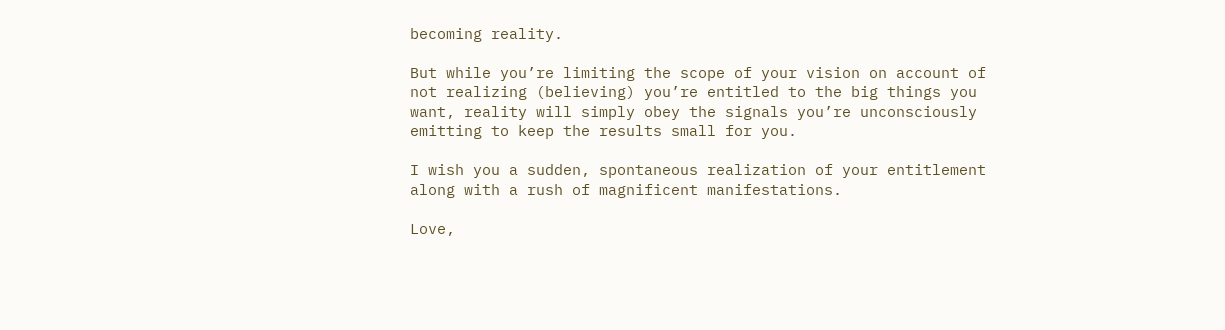becoming reality.

But while you’re limiting the scope of your vision on account of not realizing (believing) you’re entitled to the big things you want, reality will simply obey the signals you’re unconsciously emitting to keep the results small for you.

I wish you a sudden, spontaneous realization of your entitlement along with a rush of magnificent manifestations.

Love,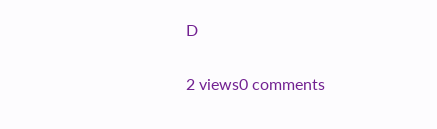D

2 views0 comments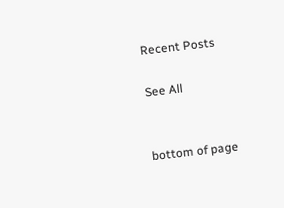Recent Posts

See All


bottom of page